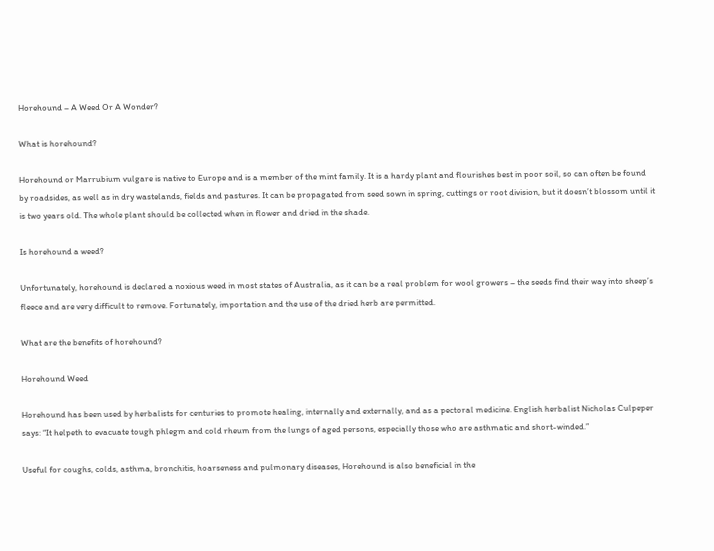Horehound – A Weed Or A Wonder?

What is horehound?

Horehound or Marrubium vulgare is native to Europe and is a member of the mint family. It is a hardy plant and flourishes best in poor soil, so can often be found by roadsides, as well as in dry wastelands, fields and pastures. It can be propagated from seed sown in spring, cuttings or root division, but it doesn’t blossom until it is two years old. The whole plant should be collected when in flower and dried in the shade.

Is horehound a weed?

Unfortunately, horehound is declared a noxious weed in most states of Australia, as it can be a real problem for wool growers – the seeds find their way into sheep’s fleece and are very difficult to remove. Fortunately, importation and the use of the dried herb are permitted.

What are the benefits of horehound?

Horehound Weed

Horehound has been used by herbalists for centuries to promote healing, internally and externally, and as a pectoral medicine. English herbalist Nicholas Culpeper says: “It helpeth to evacuate tough phlegm and cold rheum from the lungs of aged persons, especially those who are asthmatic and short-winded.”

Useful for coughs, colds, asthma, bronchitis, hoarseness and pulmonary diseases, Horehound is also beneficial in the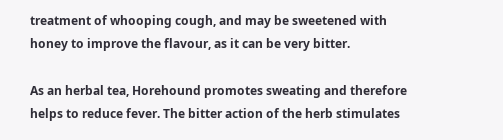treatment of whooping cough, and may be sweetened with honey to improve the flavour, as it can be very bitter.

As an herbal tea, Horehound promotes sweating and therefore helps to reduce fever. The bitter action of the herb stimulates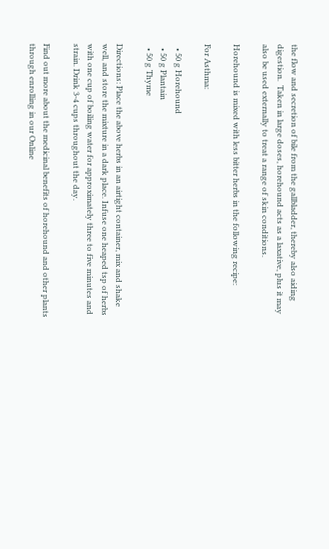the flow and secretion of bile from the gallbladder, thereby also aiding digestion.  Taken in large doses, horehound acts as a laxative, plus it may also be used externally to treat a range of skin conditions.

Horehound is mixed with less bitter herbs in the following recipe:

For Asthma:

  • 50 g Horehound
  • 50 g Plantain
  • 50 g Thyme

Directions: Place the above herbs in an airtight container, mix and shake well, and store the mixture in a dark place. Infuse one heaped tsp of herbs with one cup of boiling water for approximately three to five minutes and strain. Drink 3-4 cups throughout the day.

Find out more about the medicinal benefits of horehound and other plants through enrolling in our Online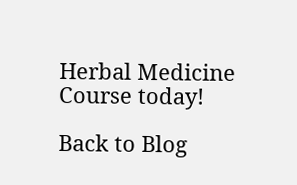Herbal Medicine Course today!

Back to Blog